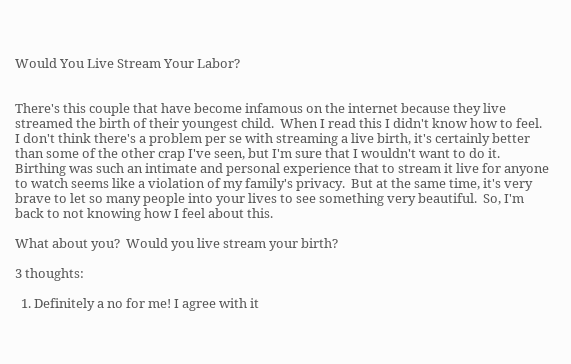Would You Live Stream Your Labor?


There's this couple that have become infamous on the internet because they live streamed the birth of their youngest child.  When I read this I didn't know how to feel.  I don't think there's a problem per se with streaming a live birth, it's certainly better than some of the other crap I've seen, but I'm sure that I wouldn't want to do it.  Birthing was such an intimate and personal experience that to stream it live for anyone to watch seems like a violation of my family's privacy.  But at the same time, it's very brave to let so many people into your lives to see something very beautiful.  So, I'm back to not knowing how I feel about this.

What about you?  Would you live stream your birth?

3 thoughts:

  1. Definitely a no for me! I agree with it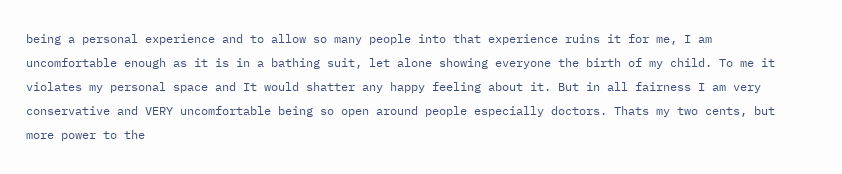being a personal experience and to allow so many people into that experience ruins it for me, I am uncomfortable enough as it is in a bathing suit, let alone showing everyone the birth of my child. To me it violates my personal space and It would shatter any happy feeling about it. But in all fairness I am very conservative and VERY uncomfortable being so open around people especially doctors. Thats my two cents, but more power to the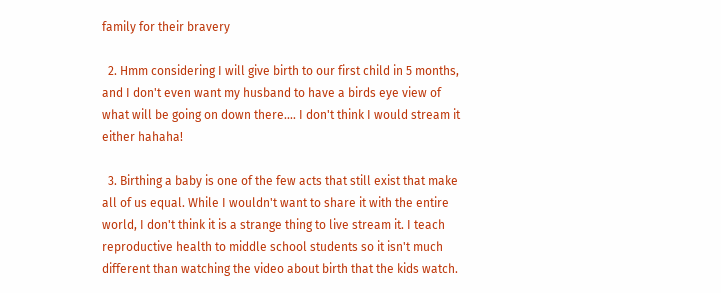family for their bravery

  2. Hmm considering I will give birth to our first child in 5 months, and I don't even want my husband to have a birds eye view of what will be going on down there.... I don't think I would stream it either hahaha!

  3. Birthing a baby is one of the few acts that still exist that make all of us equal. While I wouldn't want to share it with the entire world, I don't think it is a strange thing to live stream it. I teach reproductive health to middle school students so it isn't much different than watching the video about birth that the kids watch.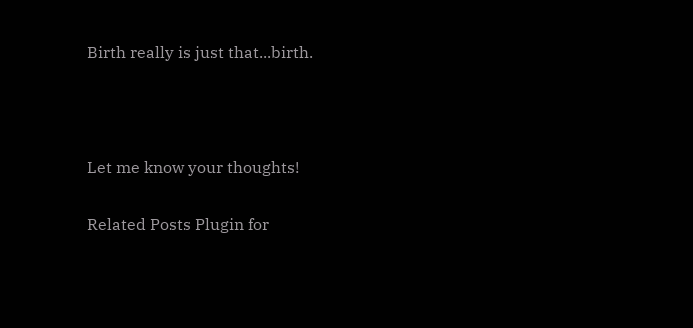Birth really is just that...birth.



Let me know your thoughts!

Related Posts Plugin for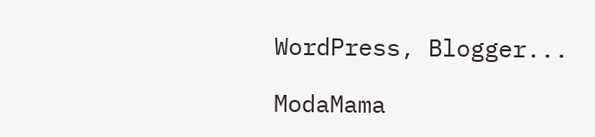WordPress, Blogger...

ModaMama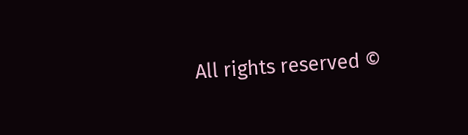All rights reserved ©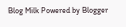Blog Milk Powered by Blogger